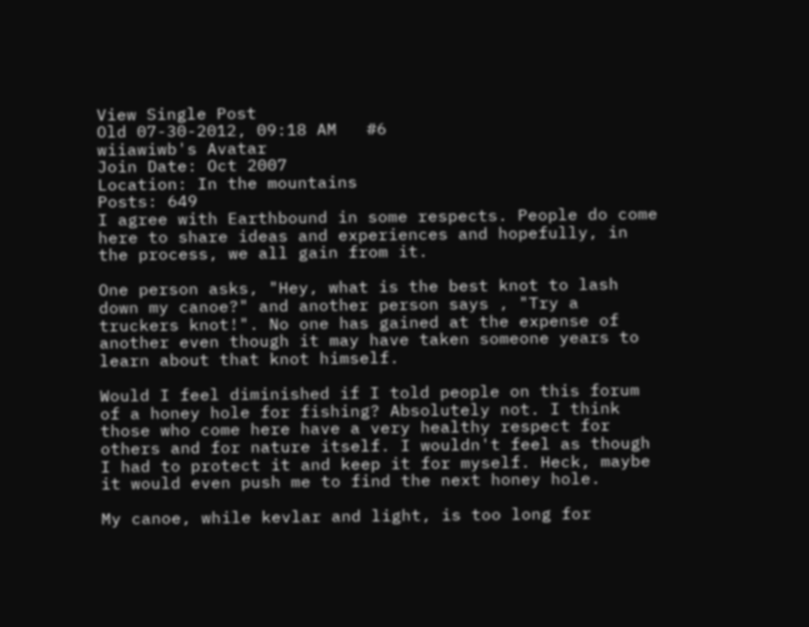View Single Post
Old 07-30-2012, 09:18 AM   #6
wiiawiwb's Avatar
Join Date: Oct 2007
Location: In the mountains
Posts: 649
I agree with Earthbound in some respects. People do come here to share ideas and experiences and hopefully, in the process, we all gain from it.

One person asks, "Hey, what is the best knot to lash down my canoe?" and another person says , "Try a truckers knot!". No one has gained at the expense of another even though it may have taken someone years to learn about that knot himself.

Would I feel diminished if I told people on this forum of a honey hole for fishing? Absolutely not. I think those who come here have a very healthy respect for others and for nature itself. I wouldn't feel as though I had to protect it and keep it for myself. Heck, maybe it would even push me to find the next honey hole.

My canoe, while kevlar and light, is too long for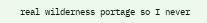real wilderness portage so I never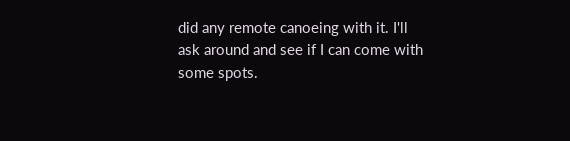did any remote canoeing with it. I'll ask around and see if I can come with some spots.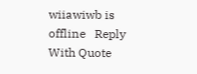wiiawiwb is offline   Reply With Quote